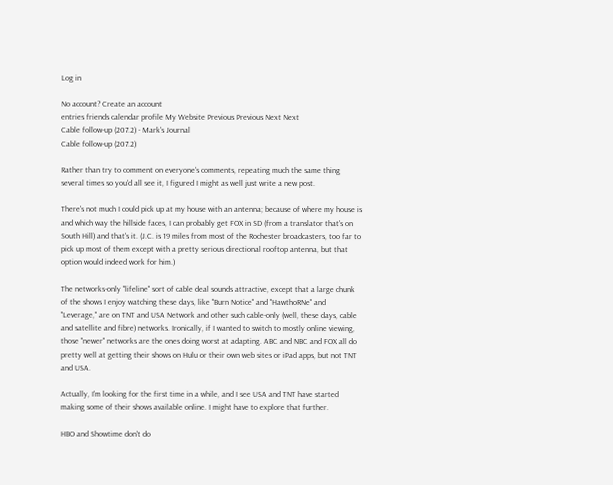Log in

No account? Create an account
entries friends calendar profile My Website Previous Previous Next Next
Cable follow-up (207.2) - Mark's Journal
Cable follow-up (207.2)

Rather than try to comment on everyone's comments, repeating much the same thing several times so you'd all see it, I figured I might as well just write a new post.

There's not much I could pick up at my house with an antenna; because of where my house is and which way the hillside faces, I can probably get FOX in SD (from a translator that's on South Hill) and that's it. (J.C. is 19 miles from most of the Rochester broadcasters, too far to pick up most of them except with a pretty serious directional rooftop antenna, but that option would indeed work for him.)

The networks-only "lifeline" sort of cable deal sounds attractive, except that a large chunk of the shows I enjoy watching these days, like "Burn Notice" and "HawthoRNe" and "Leverage," are on TNT and USA Network and other such cable-only (well, these days, cable and satellite and fibre) networks. Ironically, if I wanted to switch to mostly online viewing, those "newer" networks are the ones doing worst at adapting. ABC and NBC and FOX all do pretty well at getting their shows on Hulu or their own web sites or iPad apps, but not TNT and USA.

Actually, I'm looking for the first time in a while, and I see USA and TNT have started making some of their shows available online. I might have to explore that further.

HBO and Showtime don't do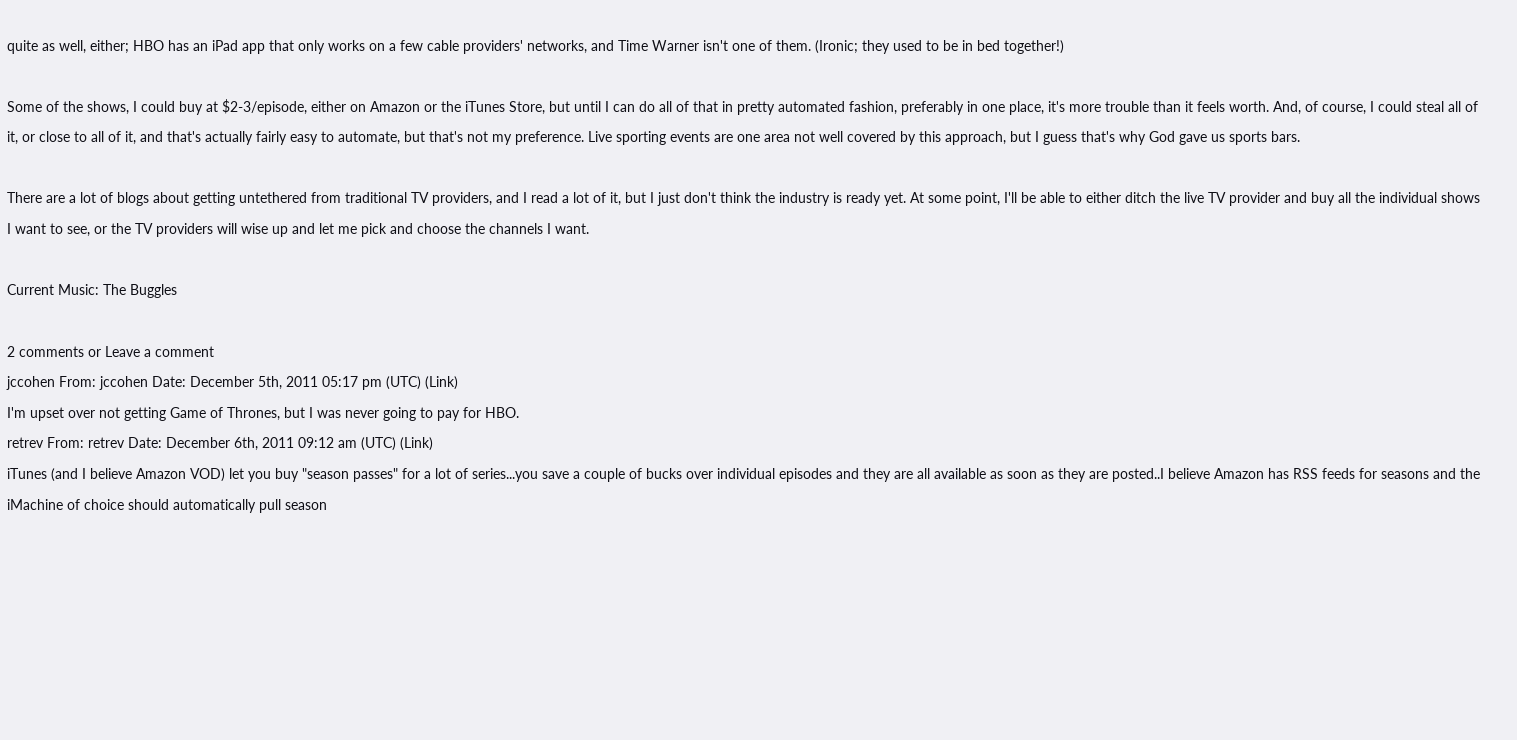quite as well, either; HBO has an iPad app that only works on a few cable providers' networks, and Time Warner isn't one of them. (Ironic; they used to be in bed together!)

Some of the shows, I could buy at $2-3/episode, either on Amazon or the iTunes Store, but until I can do all of that in pretty automated fashion, preferably in one place, it's more trouble than it feels worth. And, of course, I could steal all of it, or close to all of it, and that's actually fairly easy to automate, but that's not my preference. Live sporting events are one area not well covered by this approach, but I guess that's why God gave us sports bars.

There are a lot of blogs about getting untethered from traditional TV providers, and I read a lot of it, but I just don't think the industry is ready yet. At some point, I'll be able to either ditch the live TV provider and buy all the individual shows I want to see, or the TV providers will wise up and let me pick and choose the channels I want.

Current Music: The Buggles

2 comments or Leave a comment
jccohen From: jccohen Date: December 5th, 2011 05:17 pm (UTC) (Link)
I'm upset over not getting Game of Thrones, but I was never going to pay for HBO.
retrev From: retrev Date: December 6th, 2011 09:12 am (UTC) (Link)
iTunes (and I believe Amazon VOD) let you buy "season passes" for a lot of series...you save a couple of bucks over individual episodes and they are all available as soon as they are posted..I believe Amazon has RSS feeds for seasons and the iMachine of choice should automatically pull season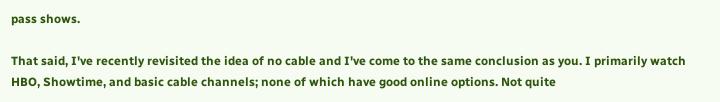pass shows.

That said, I've recently revisited the idea of no cable and I've come to the same conclusion as you. I primarily watch HBO, Showtime, and basic cable channels; none of which have good online options. Not quite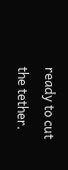ready to cut the tether.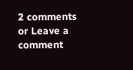2 comments or Leave a comment